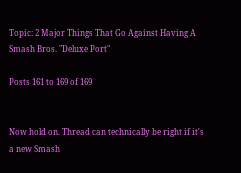Topic: 2 Major Things That Go Against Having A Smash Bros. "Deluxe Port"

Posts 161 to 169 of 169


Now hold on. Thread can technically be right if it's a new Smash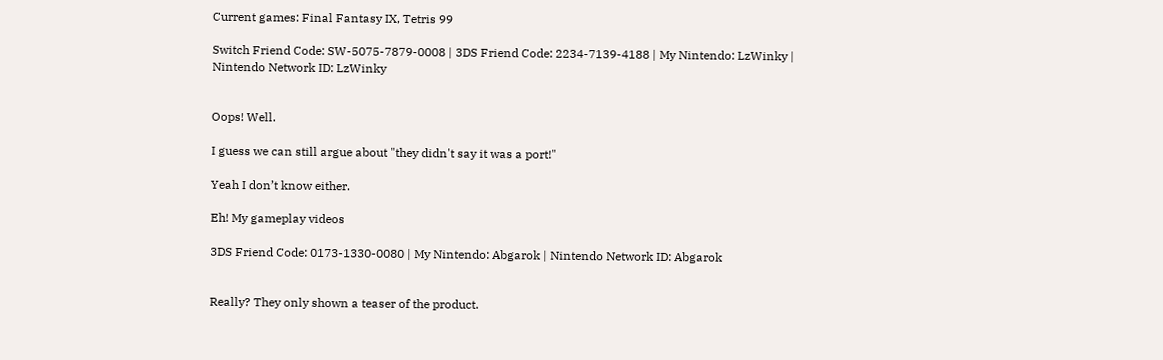Current games: Final Fantasy IX, Tetris 99

Switch Friend Code: SW-5075-7879-0008 | 3DS Friend Code: 2234-7139-4188 | My Nintendo: LzWinky | Nintendo Network ID: LzWinky


Oops! Well.

I guess we can still argue about "they didn't say it was a port!"

Yeah I don’t know either.

Eh! My gameplay videos

3DS Friend Code: 0173-1330-0080 | My Nintendo: Abgarok | Nintendo Network ID: Abgarok


Really? They only shown a teaser of the product.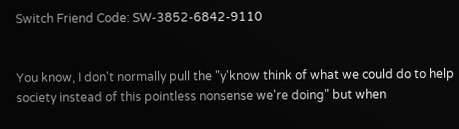Switch Friend Code: SW-3852-6842-9110


You know, I don't normally pull the "y'know think of what we could do to help society instead of this pointless nonsense we're doing" but when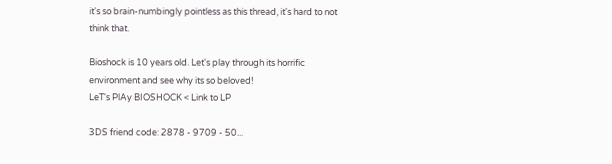it's so brain-numbingly pointless as this thread, it's hard to not think that.

Bioshock is 10 years old. Let's play through its horrific environment and see why its so beloved!
LeT's PlAy BIOSHOCK < Link to LP

3DS friend code: 2878 - 9709 - 50...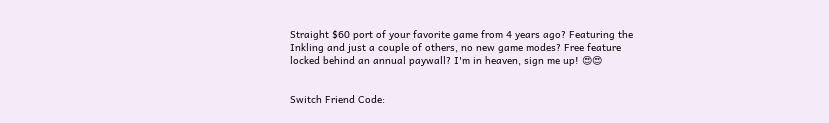Straight $60 port of your favorite game from 4 years ago? Featuring the Inkling and just a couple of others, no new game modes? Free feature locked behind an annual paywall? I'm in heaven, sign me up! 😍😍


Switch Friend Code: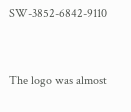SW-3852-6842-9110


The logo was almost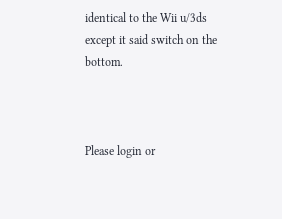identical to the Wii u/3ds except it said switch on the bottom.



Please login or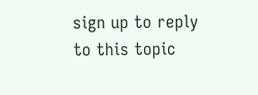sign up to reply to this topic